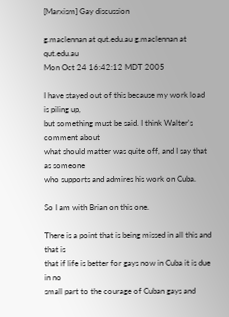[Marxism] Gay discussion

g.maclennan at qut.edu.au g.maclennan at qut.edu.au
Mon Oct 24 16:42:12 MDT 2005

I have stayed out of this because my work load is piling up,
but something must be said. I think Walter's comment about
what should matter was quite off, and I say that as someone
who supports and admires his work on Cuba.

So I am with Brian on this one.

There is a point that is being missed in all this and that is
that if life is better for gays now in Cuba it is due in no
small part to the courage of Cuban gays and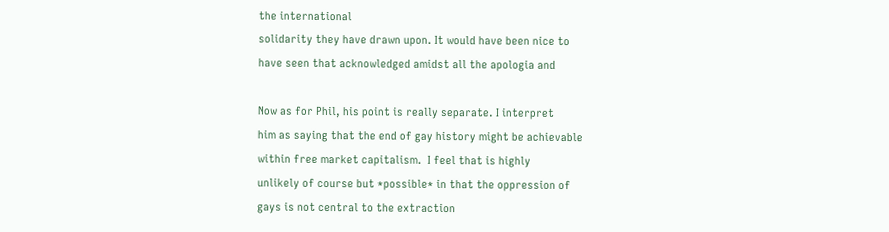the international
solidarity they have drawn upon. It would have been nice to
have seen that acknowledged amidst all the apologia and

Now as for Phil, his point is really separate. I interpret
him as saying that the end of gay history might be achievable
within free market capitalism.  I feel that is highly
unlikely of course but *possible* in that the oppression of
gays is not central to the extraction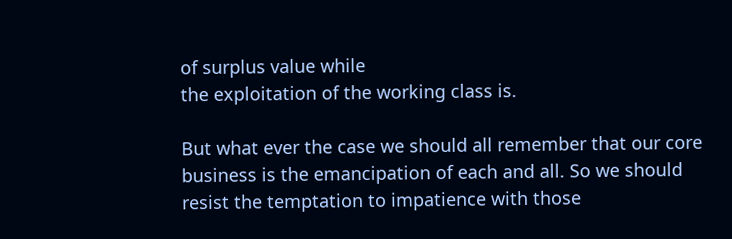of surplus value while
the exploitation of the working class is.

But what ever the case we should all remember that our core
business is the emancipation of each and all. So we should
resist the temptation to impatience with those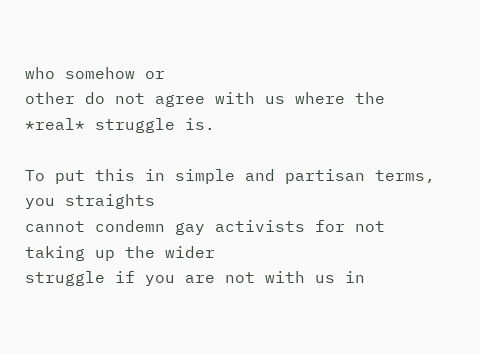who somehow or
other do not agree with us where the *real* struggle is.

To put this in simple and partisan terms, you straights
cannot condemn gay activists for not taking up the wider
struggle if you are not with us in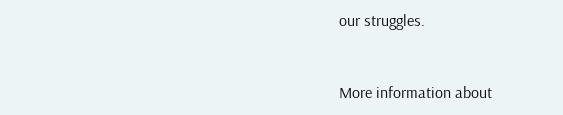our struggles.



More information about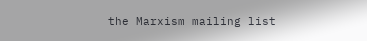the Marxism mailing list